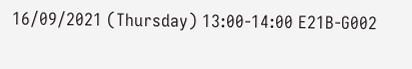16/09/2021 (Thursday) 13:00-14:00 E21B-G002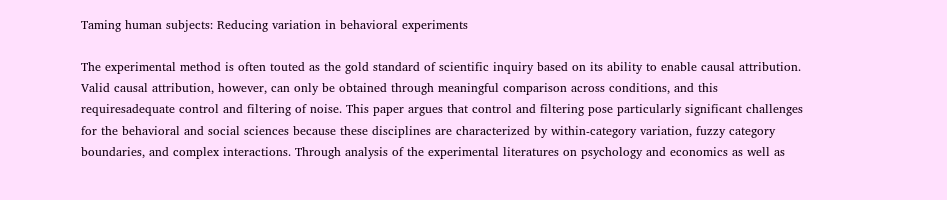Taming human subjects: Reducing variation in behavioral experiments

The experimental method is often touted as the gold standard of scientific inquiry based on its ability to enable causal attribution. Valid causal attribution, however, can only be obtained through meaningful comparison across conditions, and this requiresadequate control and filtering of noise. This paper argues that control and filtering pose particularly significant challenges for the behavioral and social sciences because these disciplines are characterized by within-category variation, fuzzy category boundaries, and complex interactions. Through analysis of the experimental literatures on psychology and economics as well as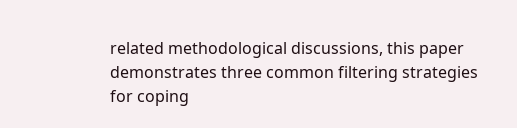related methodological discussions, this paper demonstrates three common filtering strategies for coping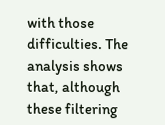with those difficulties. The analysis shows that, although these filtering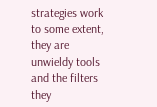strategies work to some extent, they are unwieldy tools and the filters they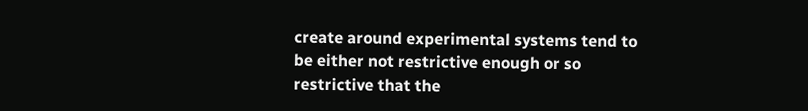create around experimental systems tend to be either not restrictive enough or so restrictive that the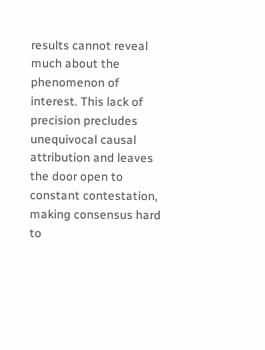results cannot reveal much about the phenomenon of interest. This lack of precision precludes unequivocal causal attribution and leaves the door open to constant contestation, making consensus hard to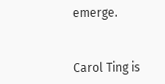emerge.


Carol Ting is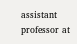assistant professor at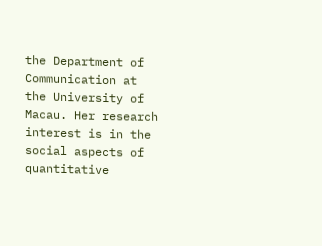the Department of Communication at the University of Macau. Her research interest is in the social aspects of quantitative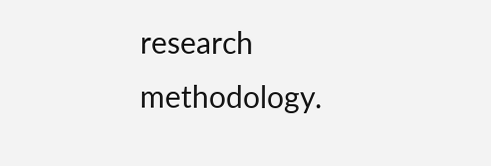research methodology.